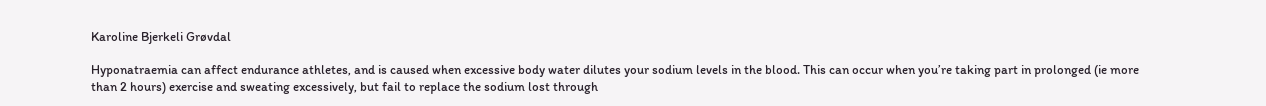Karoline Bjerkeli Grøvdal

Hyponatraemia can affect endurance athletes, and is caused when excessive body water dilutes your sodium levels in the blood. This can occur when you’re taking part in prolonged (ie more than 2 hours) exercise and sweating excessively, but fail to replace the sodium lost through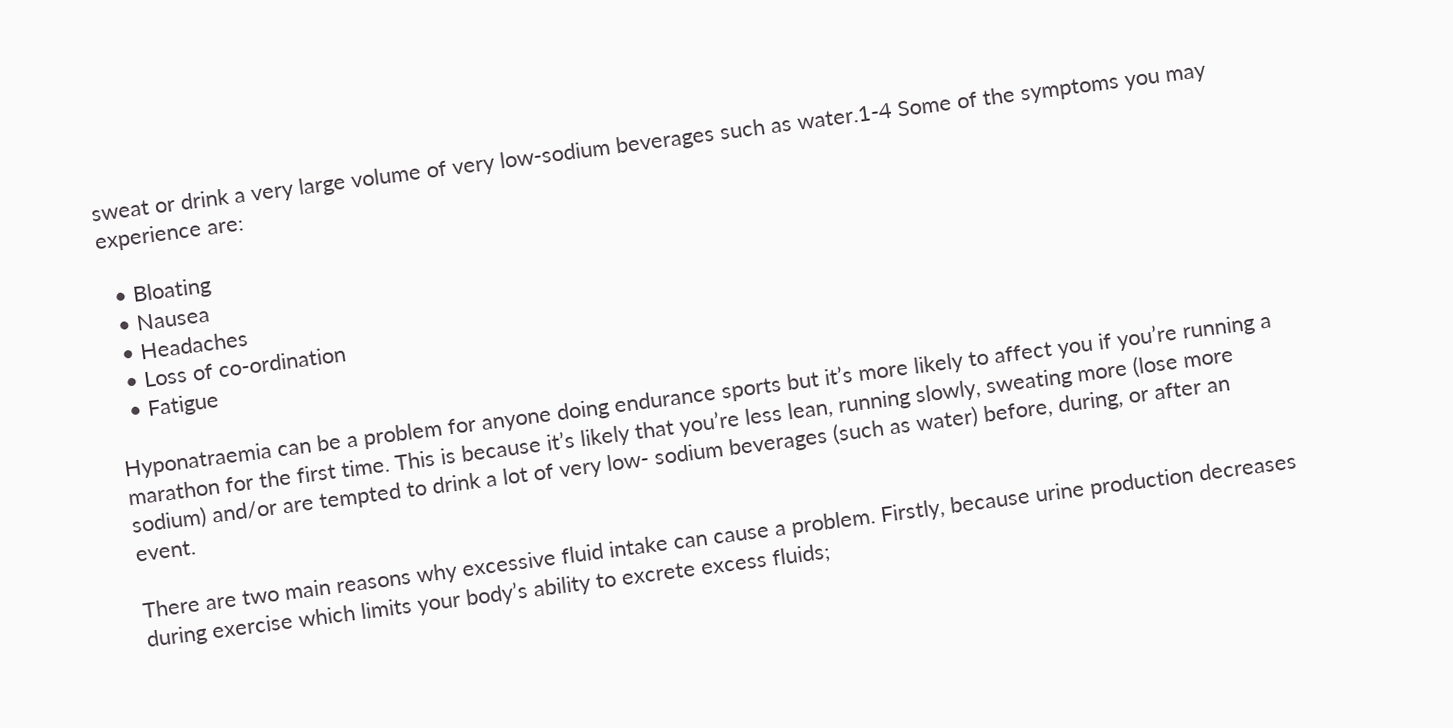sweat or drink a very large volume of very low-sodium beverages such as water.1-4 Some of the symptoms you may experience are:

  • Bloating
  • Nausea
  • Headaches
  • Loss of co-ordination
  • Fatigue

Hyponatraemia can be a problem for anyone doing endurance sports but it’s more likely to affect you if you’re running a marathon for the first time. This is because it’s likely that you’re less lean, running slowly, sweating more (lose more sodium) and/or are tempted to drink a lot of very low- sodium beverages (such as water) before, during, or after an event.

There are two main reasons why excessive fluid intake can cause a problem. Firstly, because urine production decreases during exercise which limits your body’s ability to excrete excess fluids;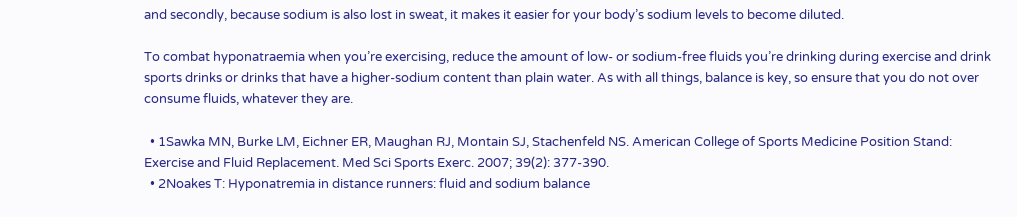and secondly, because sodium is also lost in sweat, it makes it easier for your body’s sodium levels to become diluted.

To combat hyponatraemia when you’re exercising, reduce the amount of low- or sodium-free fluids you’re drinking during exercise and drink sports drinks or drinks that have a higher-sodium content than plain water. As with all things, balance is key, so ensure that you do not over consume fluids, whatever they are.

  • 1Sawka MN, Burke LM, Eichner ER, Maughan RJ, Montain SJ, Stachenfeld NS. American College of Sports Medicine Position Stand: Exercise and Fluid Replacement. Med Sci Sports Exerc. 2007; 39(2): 377-390.
  • 2Noakes T: Hyponatremia in distance runners: fluid and sodium balance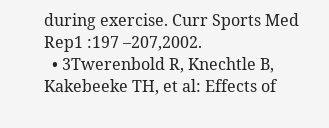during exercise. Curr Sports Med Rep1 :197 –207,2002.
  • 3Twerenbold R, Knechtle B, Kakebeeke TH, et al: Effects of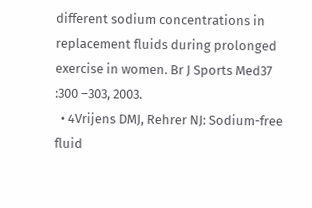different sodium concentrations in replacement fluids during prolonged exercise in women. Br J Sports Med37 :300 –303, 2003.
  • 4Vrijens DMJ, Rehrer NJ: Sodium-free fluid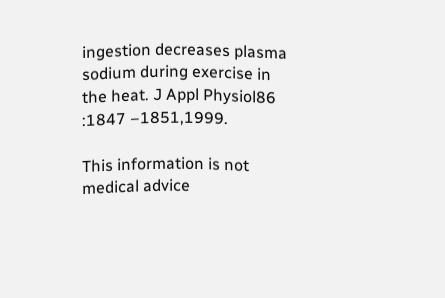ingestion decreases plasma sodium during exercise in the heat. J Appl Physiol86 :1847 –1851,1999.

This information is not medical advice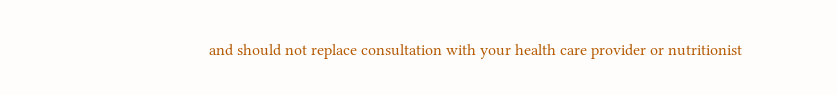and should not replace consultation with your health care provider or nutritionist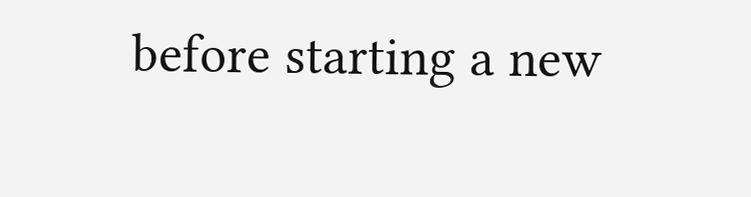before starting a new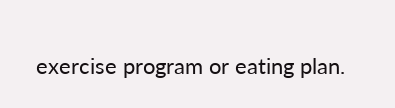exercise program or eating plan.